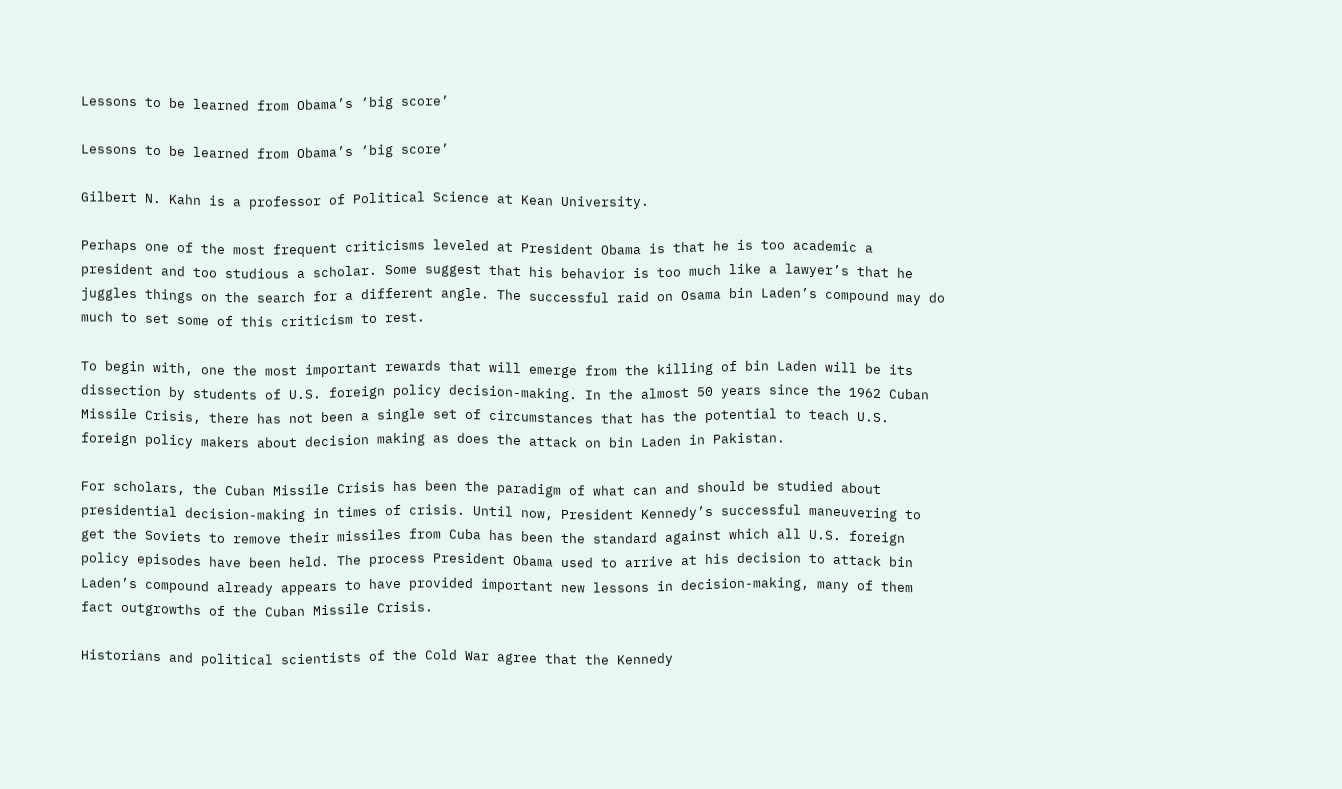Lessons to be learned from Obama’s ‘big score’

Lessons to be learned from Obama’s ‘big score’

Gilbert N. Kahn is a professor of Political Science at Kean University.

Perhaps one of the most frequent criticisms leveled at President Obama is that he is too academic a president and too studious a scholar. Some suggest that his behavior is too much like a lawyer’s that he juggles things on the search for a different angle. The successful raid on Osama bin Laden’s compound may do much to set some of this criticism to rest.

To begin with, one the most important rewards that will emerge from the killing of bin Laden will be its dissection by students of U.S. foreign policy decision-making. In the almost 50 years since the 1962 Cuban Missile Crisis, there has not been a single set of circumstances that has the potential to teach U.S. foreign policy makers about decision making as does the attack on bin Laden in Pakistan.

For scholars, the Cuban Missile Crisis has been the paradigm of what can and should be studied about presidential decision-making in times of crisis. Until now, President Kennedy’s successful maneuvering to get the Soviets to remove their missiles from Cuba has been the standard against which all U.S. foreign policy episodes have been held. The process President Obama used to arrive at his decision to attack bin Laden’s compound already appears to have provided important new lessons in decision-making, many of them fact outgrowths of the Cuban Missile Crisis.

Historians and political scientists of the Cold War agree that the Kennedy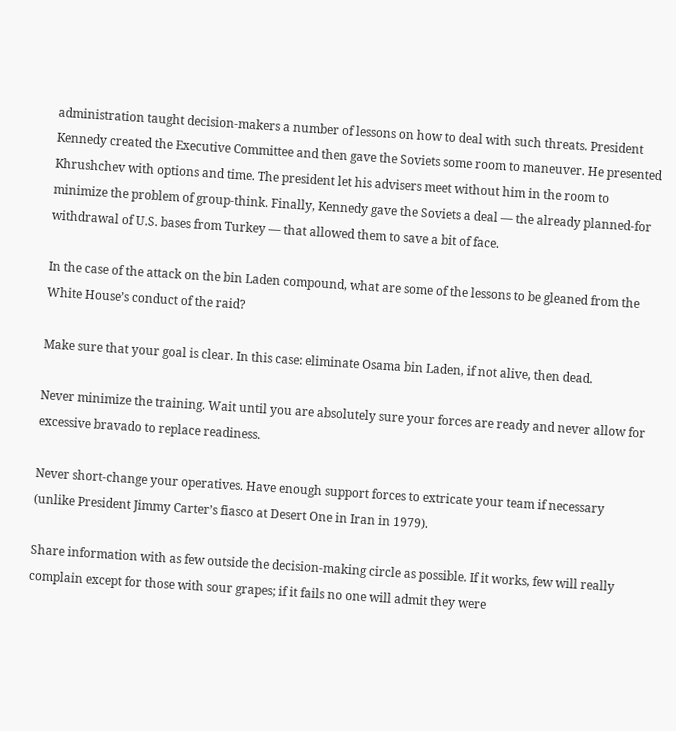administration taught decision-makers a number of lessons on how to deal with such threats. President Kennedy created the Executive Committee and then gave the Soviets some room to maneuver. He presented Khrushchev with options and time. The president let his advisers meet without him in the room to minimize the problem of group-think. Finally, Kennedy gave the Soviets a deal — the already planned-for withdrawal of U.S. bases from Turkey — that allowed them to save a bit of face.

In the case of the attack on the bin Laden compound, what are some of the lessons to be gleaned from the White House’s conduct of the raid?

Make sure that your goal is clear. In this case: eliminate Osama bin Laden, if not alive, then dead.

Never minimize the training. Wait until you are absolutely sure your forces are ready and never allow for excessive bravado to replace readiness.

Never short-change your operatives. Have enough support forces to extricate your team if necessary (unlike President Jimmy Carter’s fiasco at Desert One in Iran in 1979).

Share information with as few outside the decision-making circle as possible. If it works, few will really complain except for those with sour grapes; if it fails no one will admit they were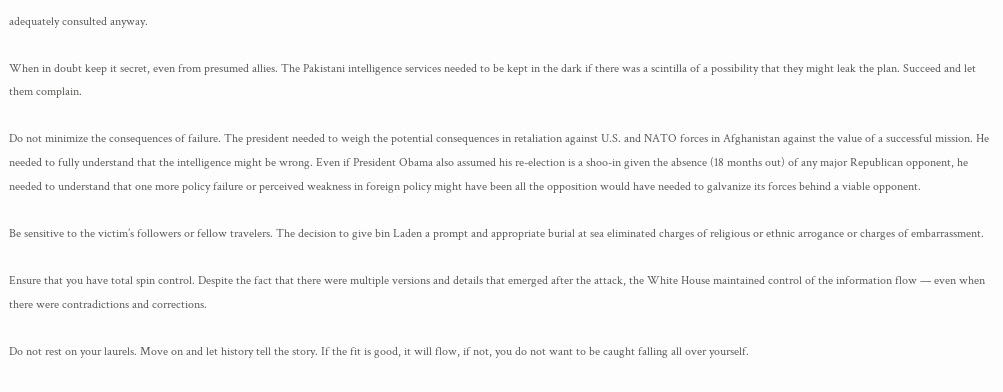adequately consulted anyway.

When in doubt keep it secret, even from presumed allies. The Pakistani intelligence services needed to be kept in the dark if there was a scintilla of a possibility that they might leak the plan. Succeed and let them complain.

Do not minimize the consequences of failure. The president needed to weigh the potential consequences in retaliation against U.S. and NATO forces in Afghanistan against the value of a successful mission. He needed to fully understand that the intelligence might be wrong. Even if President Obama also assumed his re-election is a shoo-in given the absence (18 months out) of any major Republican opponent, he needed to understand that one more policy failure or perceived weakness in foreign policy might have been all the opposition would have needed to galvanize its forces behind a viable opponent.

Be sensitive to the victim’s followers or fellow travelers. The decision to give bin Laden a prompt and appropriate burial at sea eliminated charges of religious or ethnic arrogance or charges of embarrassment.

Ensure that you have total spin control. Despite the fact that there were multiple versions and details that emerged after the attack, the White House maintained control of the information flow — even when there were contradictions and corrections.

Do not rest on your laurels. Move on and let history tell the story. If the fit is good, it will flow, if not, you do not want to be caught falling all over yourself.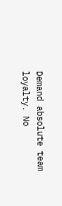Demand absolute team loyalty. No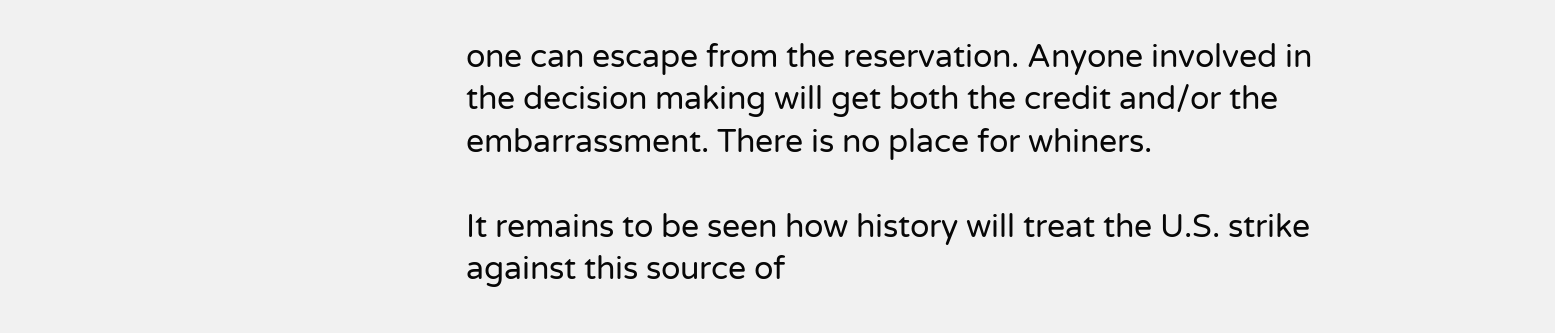one can escape from the reservation. Anyone involved in the decision making will get both the credit and/or the embarrassment. There is no place for whiners.

It remains to be seen how history will treat the U.S. strike against this source of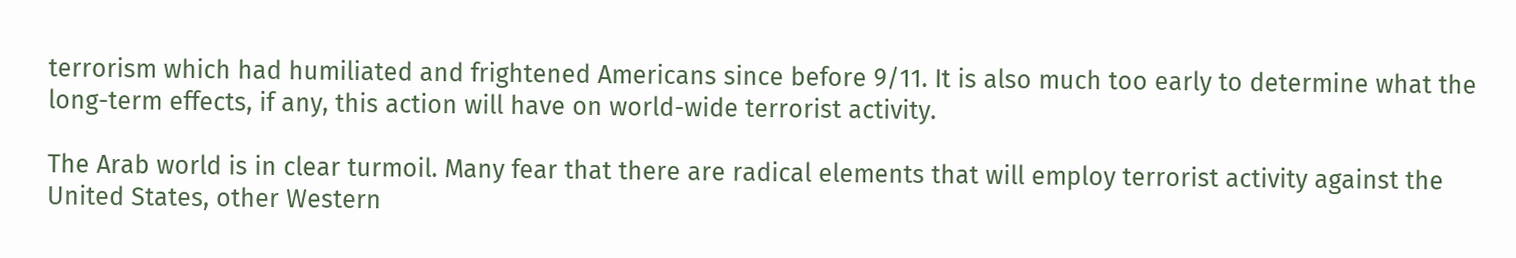terrorism which had humiliated and frightened Americans since before 9/11. It is also much too early to determine what the long-term effects, if any, this action will have on world-wide terrorist activity.

The Arab world is in clear turmoil. Many fear that there are radical elements that will employ terrorist activity against the United States, other Western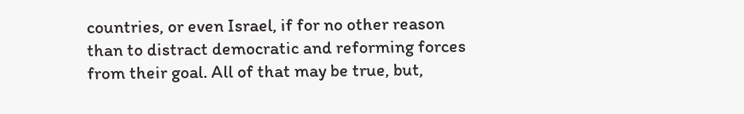countries, or even Israel, if for no other reason than to distract democratic and reforming forces from their goal. All of that may be true, but,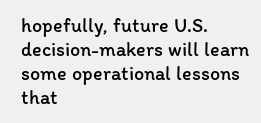hopefully, future U.S. decision-makers will learn some operational lessons that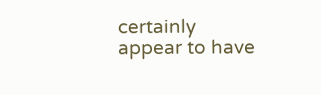certainly appear to have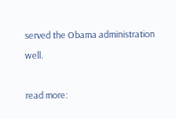served the Obama administration well.

read more: